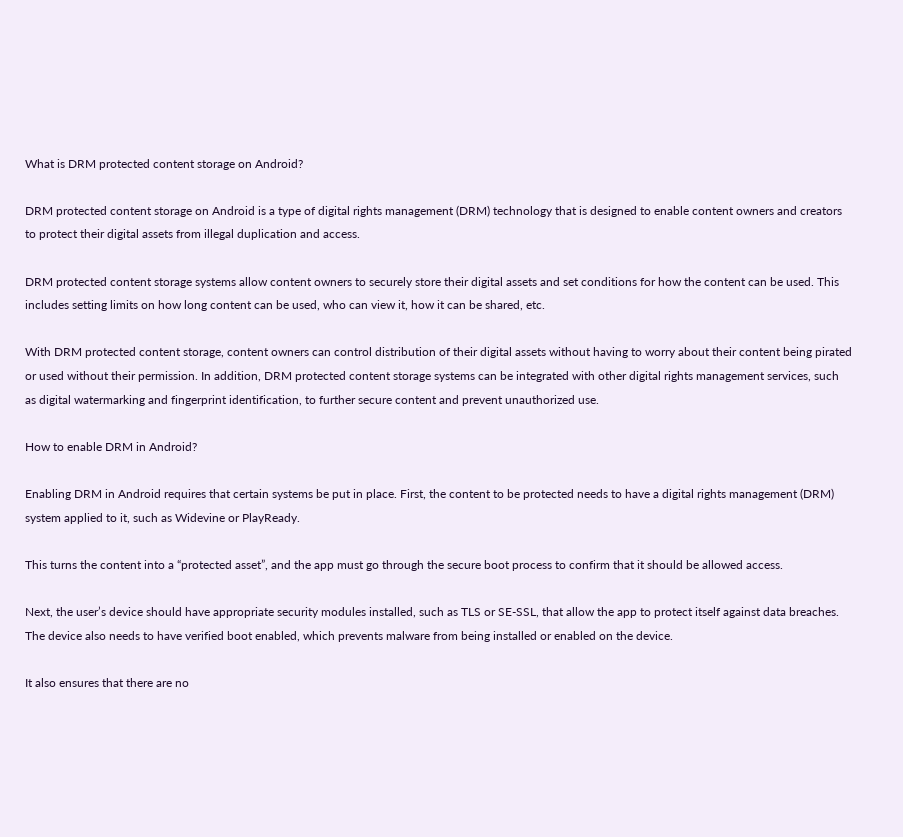What is DRM protected content storage on Android?

DRM protected content storage on Android is a type of digital rights management (DRM) technology that is designed to enable content owners and creators to protect their digital assets from illegal duplication and access.

DRM protected content storage systems allow content owners to securely store their digital assets and set conditions for how the content can be used. This includes setting limits on how long content can be used, who can view it, how it can be shared, etc.

With DRM protected content storage, content owners can control distribution of their digital assets without having to worry about their content being pirated or used without their permission. In addition, DRM protected content storage systems can be integrated with other digital rights management services, such as digital watermarking and fingerprint identification, to further secure content and prevent unauthorized use.

How to enable DRM in Android?

Enabling DRM in Android requires that certain systems be put in place. First, the content to be protected needs to have a digital rights management (DRM) system applied to it, such as Widevine or PlayReady.

This turns the content into a “protected asset”, and the app must go through the secure boot process to confirm that it should be allowed access.

Next, the user’s device should have appropriate security modules installed, such as TLS or SE-SSL, that allow the app to protect itself against data breaches. The device also needs to have verified boot enabled, which prevents malware from being installed or enabled on the device.

It also ensures that there are no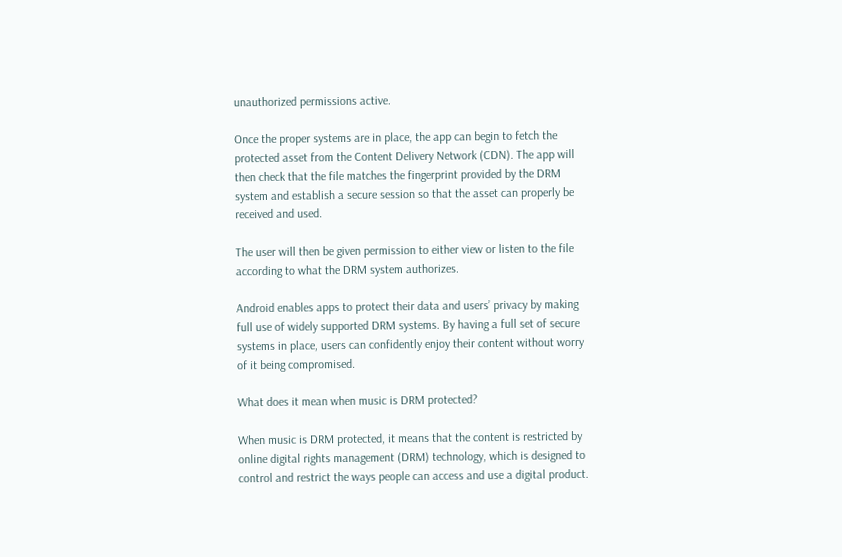unauthorized permissions active.

Once the proper systems are in place, the app can begin to fetch the protected asset from the Content Delivery Network (CDN). The app will then check that the file matches the fingerprint provided by the DRM system and establish a secure session so that the asset can properly be received and used.

The user will then be given permission to either view or listen to the file according to what the DRM system authorizes.

Android enables apps to protect their data and users’ privacy by making full use of widely supported DRM systems. By having a full set of secure systems in place, users can confidently enjoy their content without worry of it being compromised.

What does it mean when music is DRM protected?

When music is DRM protected, it means that the content is restricted by online digital rights management (DRM) technology, which is designed to control and restrict the ways people can access and use a digital product.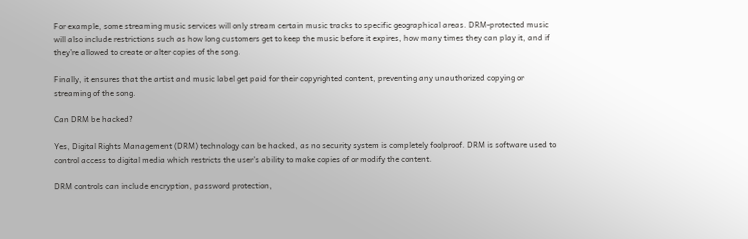For example, some streaming music services will only stream certain music tracks to specific geographical areas. DRM-protected music will also include restrictions such as how long customers get to keep the music before it expires, how many times they can play it, and if they’re allowed to create or alter copies of the song.

Finally, it ensures that the artist and music label get paid for their copyrighted content, preventing any unauthorized copying or streaming of the song.

Can DRM be hacked?

Yes, Digital Rights Management (DRM) technology can be hacked, as no security system is completely foolproof. DRM is software used to control access to digital media which restricts the user’s ability to make copies of or modify the content.

DRM controls can include encryption, password protection,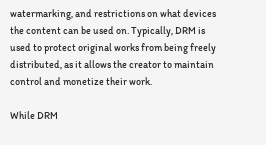watermarking, and restrictions on what devices the content can be used on. Typically, DRM is used to protect original works from being freely distributed, as it allows the creator to maintain control and monetize their work.

While DRM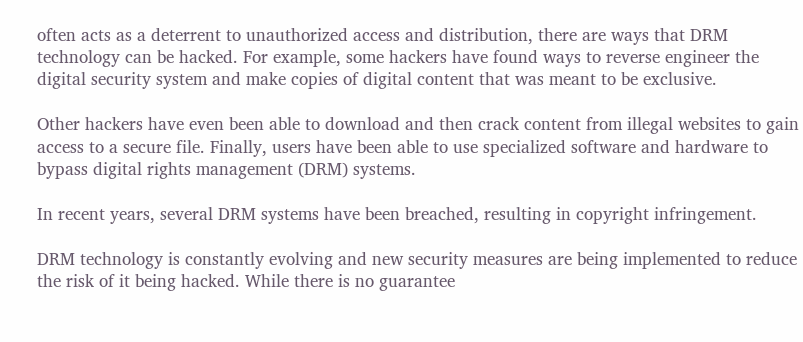often acts as a deterrent to unauthorized access and distribution, there are ways that DRM technology can be hacked. For example, some hackers have found ways to reverse engineer the digital security system and make copies of digital content that was meant to be exclusive.

Other hackers have even been able to download and then crack content from illegal websites to gain access to a secure file. Finally, users have been able to use specialized software and hardware to bypass digital rights management (DRM) systems.

In recent years, several DRM systems have been breached, resulting in copyright infringement.

DRM technology is constantly evolving and new security measures are being implemented to reduce the risk of it being hacked. While there is no guarantee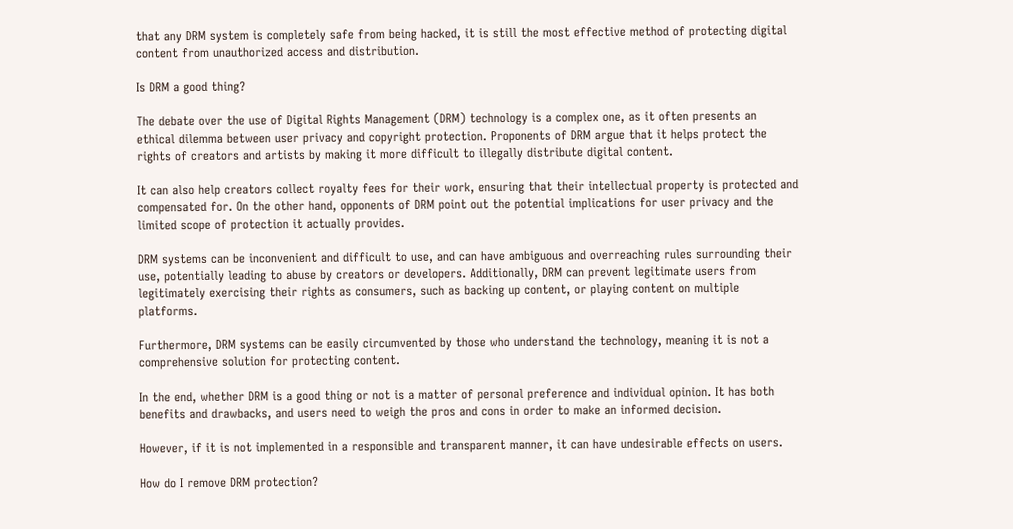that any DRM system is completely safe from being hacked, it is still the most effective method of protecting digital content from unauthorized access and distribution.

Is DRM a good thing?

The debate over the use of Digital Rights Management (DRM) technology is a complex one, as it often presents an ethical dilemma between user privacy and copyright protection. Proponents of DRM argue that it helps protect the rights of creators and artists by making it more difficult to illegally distribute digital content.

It can also help creators collect royalty fees for their work, ensuring that their intellectual property is protected and compensated for. On the other hand, opponents of DRM point out the potential implications for user privacy and the limited scope of protection it actually provides.

DRM systems can be inconvenient and difficult to use, and can have ambiguous and overreaching rules surrounding their use, potentially leading to abuse by creators or developers. Additionally, DRM can prevent legitimate users from legitimately exercising their rights as consumers, such as backing up content, or playing content on multiple platforms.

Furthermore, DRM systems can be easily circumvented by those who understand the technology, meaning it is not a comprehensive solution for protecting content.

In the end, whether DRM is a good thing or not is a matter of personal preference and individual opinion. It has both benefits and drawbacks, and users need to weigh the pros and cons in order to make an informed decision.

However, if it is not implemented in a responsible and transparent manner, it can have undesirable effects on users.

How do I remove DRM protection?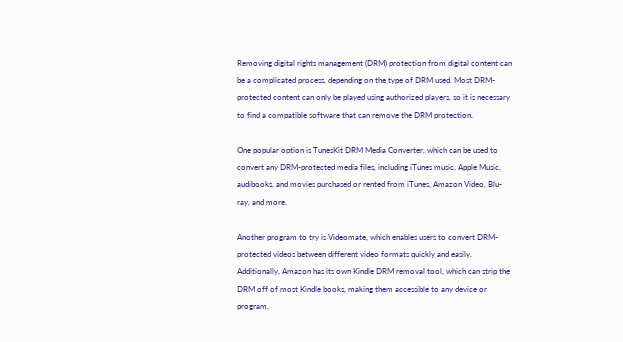Removing digital rights management (DRM) protection from digital content can be a complicated process, depending on the type of DRM used. Most DRM-protected content can only be played using authorized players, so it is necessary to find a compatible software that can remove the DRM protection.

One popular option is TunesKit DRM Media Converter, which can be used to convert any DRM-protected media files, including iTunes music, Apple Music, audibooks, and movies purchased or rented from iTunes, Amazon Video, Blu-ray, and more.

Another program to try is Videomate, which enables users to convert DRM-protected videos between different video formats quickly and easily. Additionally, Amazon has its own Kindle DRM removal tool, which can strip the DRM off of most Kindle books, making them accessible to any device or program.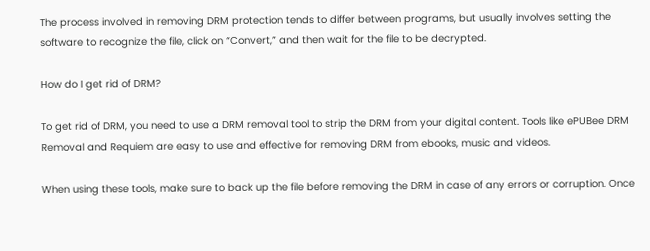The process involved in removing DRM protection tends to differ between programs, but usually involves setting the software to recognize the file, click on “Convert,” and then wait for the file to be decrypted.

How do I get rid of DRM?

To get rid of DRM, you need to use a DRM removal tool to strip the DRM from your digital content. Tools like ePUBee DRM Removal and Requiem are easy to use and effective for removing DRM from ebooks, music and videos.

When using these tools, make sure to back up the file before removing the DRM in case of any errors or corruption. Once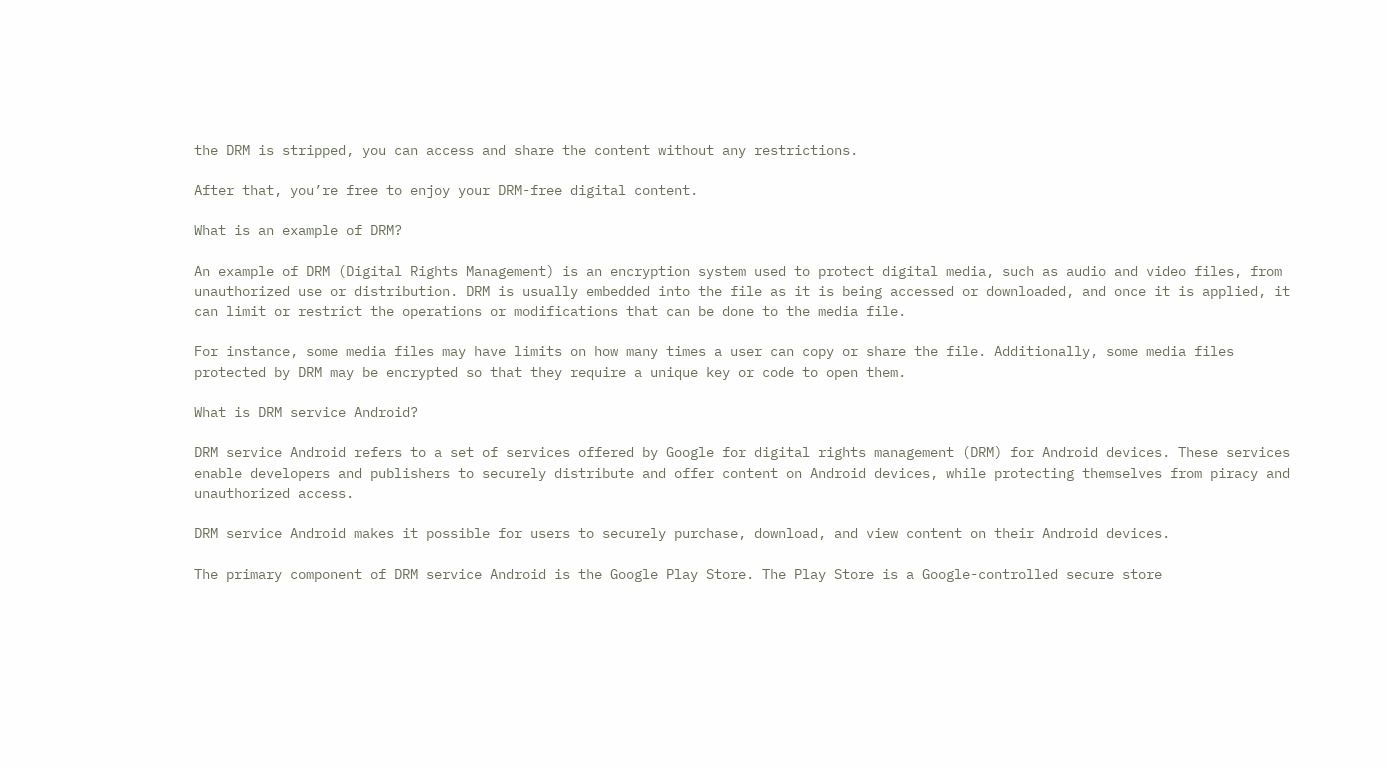the DRM is stripped, you can access and share the content without any restrictions.

After that, you’re free to enjoy your DRM-free digital content.

What is an example of DRM?

An example of DRM (Digital Rights Management) is an encryption system used to protect digital media, such as audio and video files, from unauthorized use or distribution. DRM is usually embedded into the file as it is being accessed or downloaded, and once it is applied, it can limit or restrict the operations or modifications that can be done to the media file.

For instance, some media files may have limits on how many times a user can copy or share the file. Additionally, some media files protected by DRM may be encrypted so that they require a unique key or code to open them.

What is DRM service Android?

DRM service Android refers to a set of services offered by Google for digital rights management (DRM) for Android devices. These services enable developers and publishers to securely distribute and offer content on Android devices, while protecting themselves from piracy and unauthorized access.

DRM service Android makes it possible for users to securely purchase, download, and view content on their Android devices.

The primary component of DRM service Android is the Google Play Store. The Play Store is a Google-controlled secure store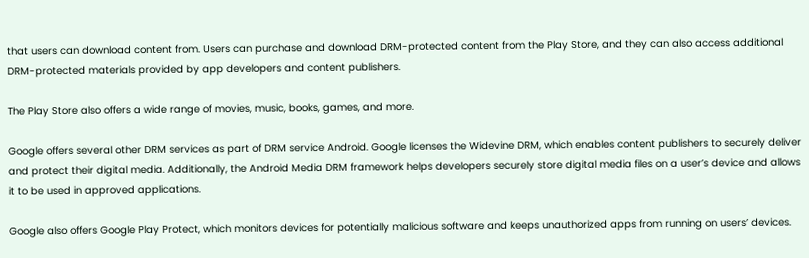that users can download content from. Users can purchase and download DRM-protected content from the Play Store, and they can also access additional DRM-protected materials provided by app developers and content publishers.

The Play Store also offers a wide range of movies, music, books, games, and more.

Google offers several other DRM services as part of DRM service Android. Google licenses the Widevine DRM, which enables content publishers to securely deliver and protect their digital media. Additionally, the Android Media DRM framework helps developers securely store digital media files on a user’s device and allows it to be used in approved applications.

Google also offers Google Play Protect, which monitors devices for potentially malicious software and keeps unauthorized apps from running on users’ devices.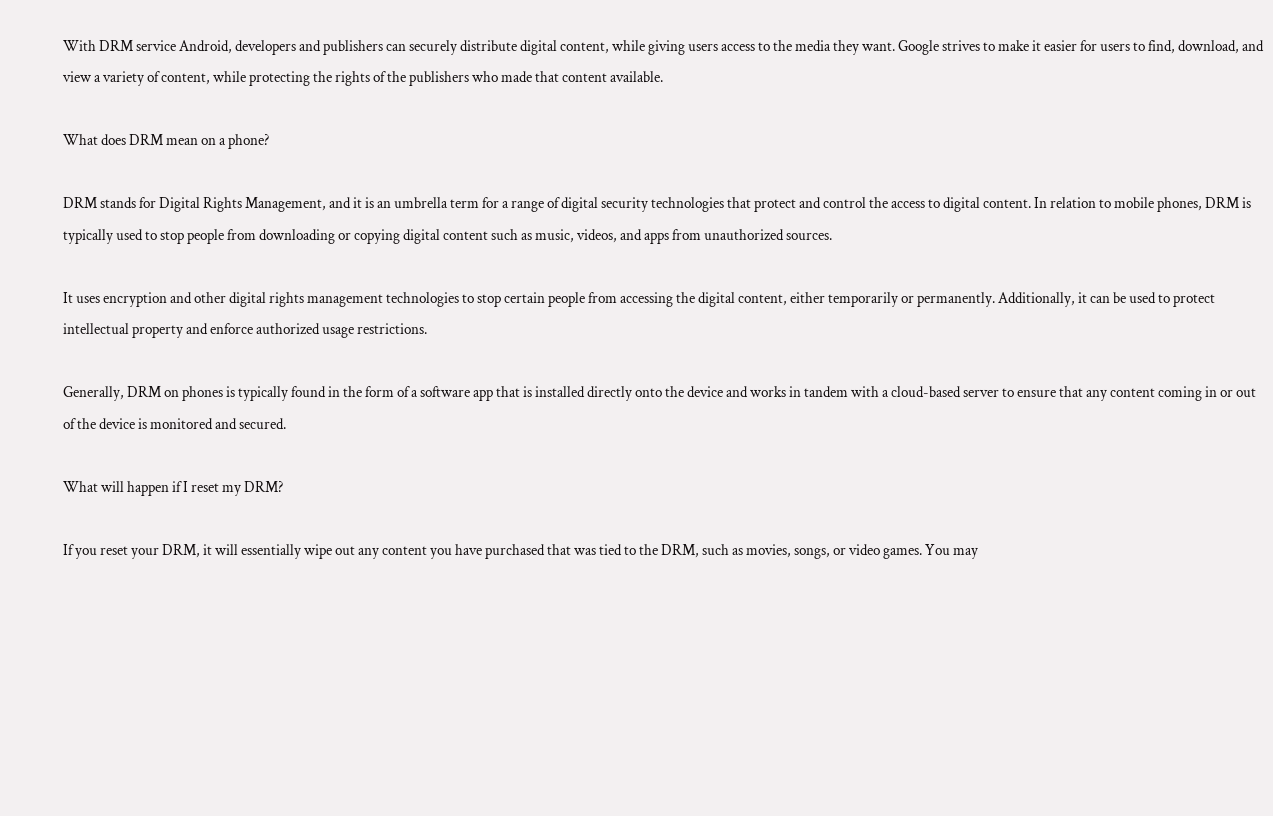With DRM service Android, developers and publishers can securely distribute digital content, while giving users access to the media they want. Google strives to make it easier for users to find, download, and view a variety of content, while protecting the rights of the publishers who made that content available.

What does DRM mean on a phone?

DRM stands for Digital Rights Management, and it is an umbrella term for a range of digital security technologies that protect and control the access to digital content. In relation to mobile phones, DRM is typically used to stop people from downloading or copying digital content such as music, videos, and apps from unauthorized sources.

It uses encryption and other digital rights management technologies to stop certain people from accessing the digital content, either temporarily or permanently. Additionally, it can be used to protect intellectual property and enforce authorized usage restrictions.

Generally, DRM on phones is typically found in the form of a software app that is installed directly onto the device and works in tandem with a cloud-based server to ensure that any content coming in or out of the device is monitored and secured.

What will happen if I reset my DRM?

If you reset your DRM, it will essentially wipe out any content you have purchased that was tied to the DRM, such as movies, songs, or video games. You may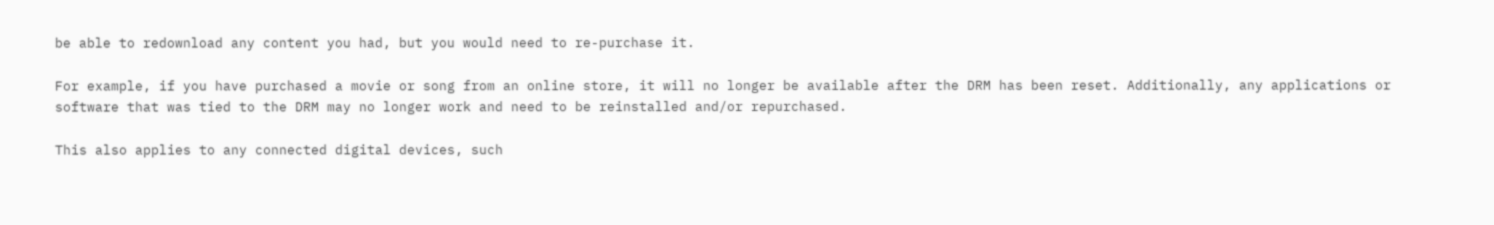be able to redownload any content you had, but you would need to re-purchase it.

For example, if you have purchased a movie or song from an online store, it will no longer be available after the DRM has been reset. Additionally, any applications or software that was tied to the DRM may no longer work and need to be reinstalled and/or repurchased.

This also applies to any connected digital devices, such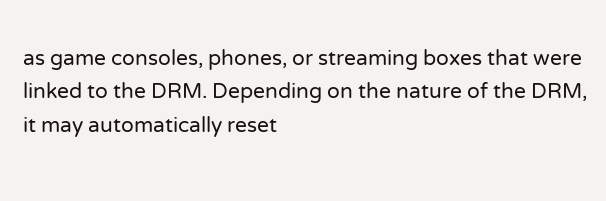as game consoles, phones, or streaming boxes that were linked to the DRM. Depending on the nature of the DRM, it may automatically reset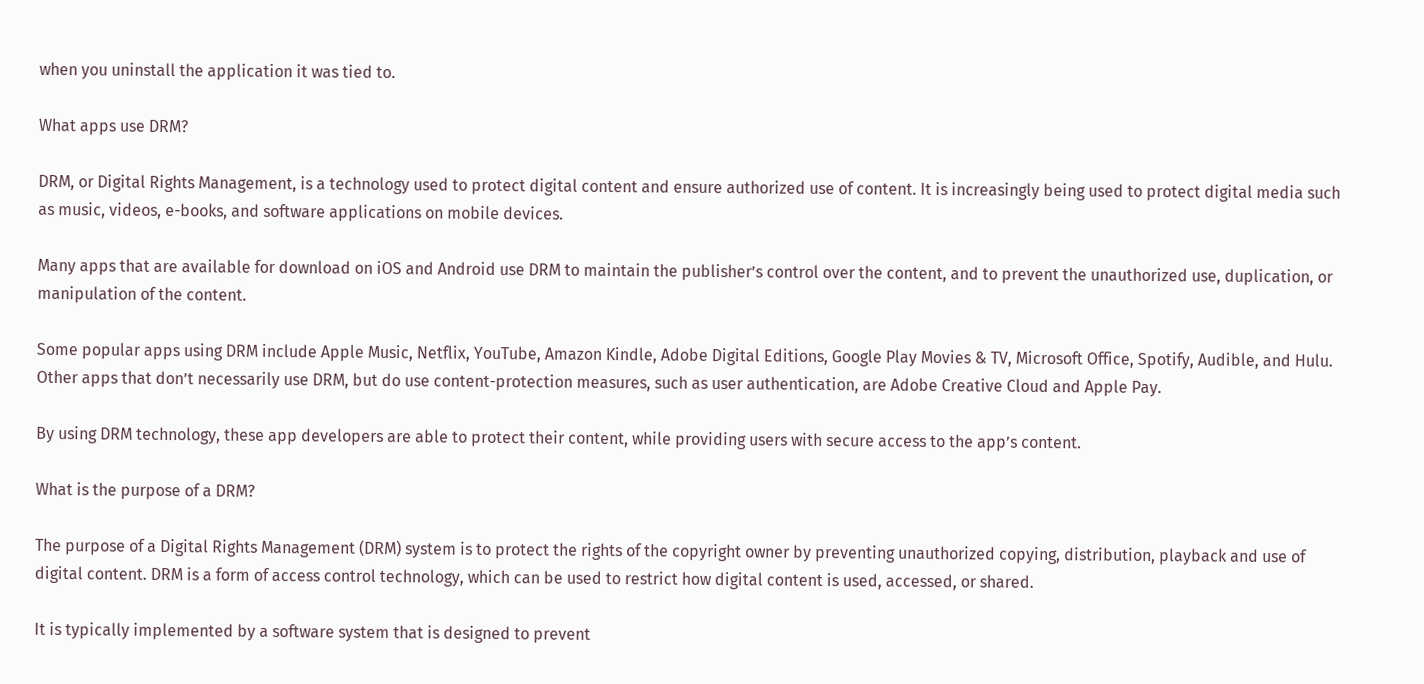when you uninstall the application it was tied to.

What apps use DRM?

DRM, or Digital Rights Management, is a technology used to protect digital content and ensure authorized use of content. It is increasingly being used to protect digital media such as music, videos, e-books, and software applications on mobile devices.

Many apps that are available for download on iOS and Android use DRM to maintain the publisher’s control over the content, and to prevent the unauthorized use, duplication, or manipulation of the content.

Some popular apps using DRM include Apple Music, Netflix, YouTube, Amazon Kindle, Adobe Digital Editions, Google Play Movies & TV, Microsoft Office, Spotify, Audible, and Hulu. Other apps that don’t necessarily use DRM, but do use content-protection measures, such as user authentication, are Adobe Creative Cloud and Apple Pay.

By using DRM technology, these app developers are able to protect their content, while providing users with secure access to the app’s content.

What is the purpose of a DRM?

The purpose of a Digital Rights Management (DRM) system is to protect the rights of the copyright owner by preventing unauthorized copying, distribution, playback and use of digital content. DRM is a form of access control technology, which can be used to restrict how digital content is used, accessed, or shared.

It is typically implemented by a software system that is designed to prevent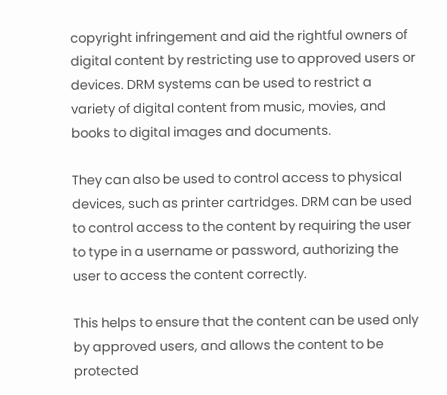copyright infringement and aid the rightful owners of digital content by restricting use to approved users or devices. DRM systems can be used to restrict a variety of digital content from music, movies, and books to digital images and documents.

They can also be used to control access to physical devices, such as printer cartridges. DRM can be used to control access to the content by requiring the user to type in a username or password, authorizing the user to access the content correctly.

This helps to ensure that the content can be used only by approved users, and allows the content to be protected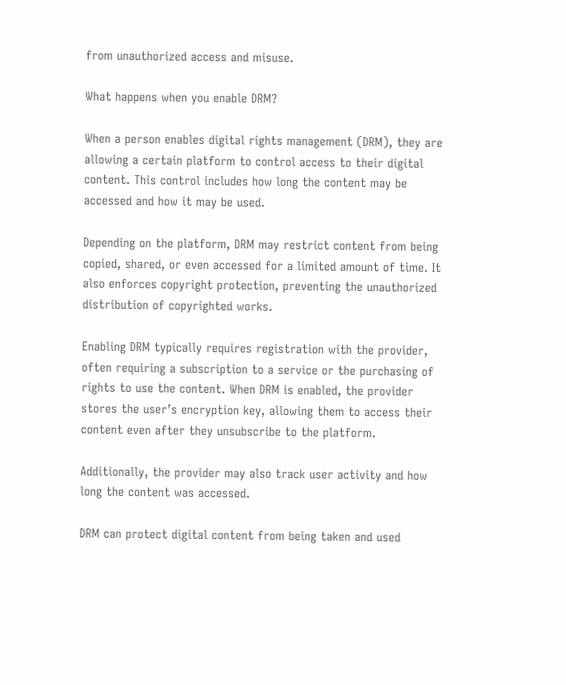from unauthorized access and misuse.

What happens when you enable DRM?

When a person enables digital rights management (DRM), they are allowing a certain platform to control access to their digital content. This control includes how long the content may be accessed and how it may be used.

Depending on the platform, DRM may restrict content from being copied, shared, or even accessed for a limited amount of time. It also enforces copyright protection, preventing the unauthorized distribution of copyrighted works.

Enabling DRM typically requires registration with the provider, often requiring a subscription to a service or the purchasing of rights to use the content. When DRM is enabled, the provider stores the user’s encryption key, allowing them to access their content even after they unsubscribe to the platform.

Additionally, the provider may also track user activity and how long the content was accessed.

DRM can protect digital content from being taken and used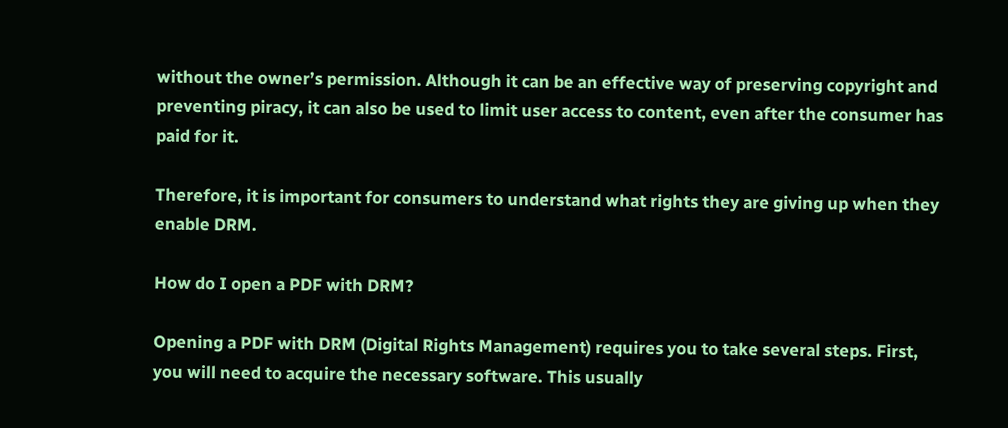without the owner’s permission. Although it can be an effective way of preserving copyright and preventing piracy, it can also be used to limit user access to content, even after the consumer has paid for it.

Therefore, it is important for consumers to understand what rights they are giving up when they enable DRM.

How do I open a PDF with DRM?

Opening a PDF with DRM (Digital Rights Management) requires you to take several steps. First, you will need to acquire the necessary software. This usually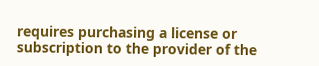requires purchasing a license or subscription to the provider of the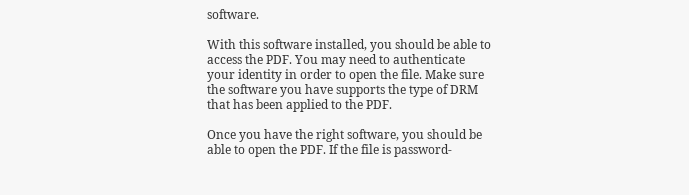software.

With this software installed, you should be able to access the PDF. You may need to authenticate your identity in order to open the file. Make sure the software you have supports the type of DRM that has been applied to the PDF.

Once you have the right software, you should be able to open the PDF. If the file is password-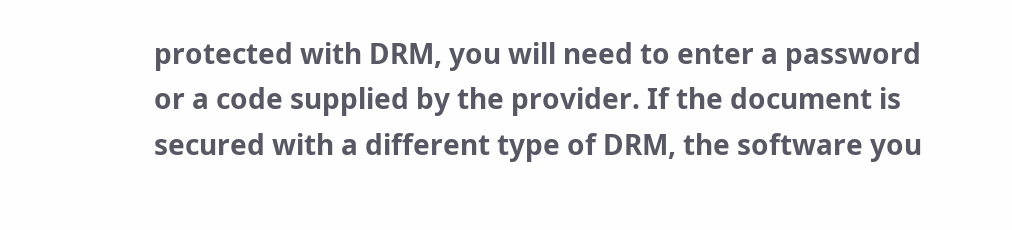protected with DRM, you will need to enter a password or a code supplied by the provider. If the document is secured with a different type of DRM, the software you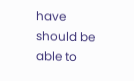have should be able to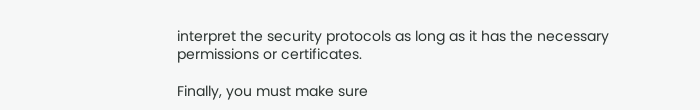interpret the security protocols as long as it has the necessary permissions or certificates.

Finally, you must make sure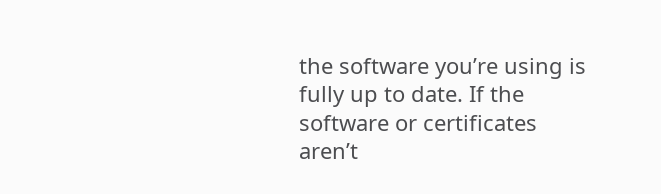the software you’re using is fully up to date. If the software or certificates aren’t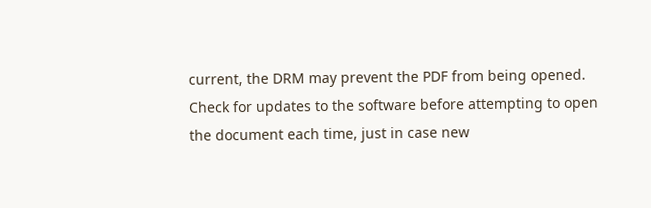current, the DRM may prevent the PDF from being opened. Check for updates to the software before attempting to open the document each time, just in case new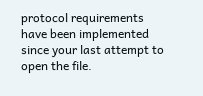protocol requirements have been implemented since your last attempt to open the file.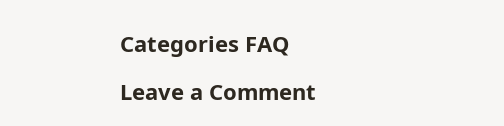Categories FAQ

Leave a Comment